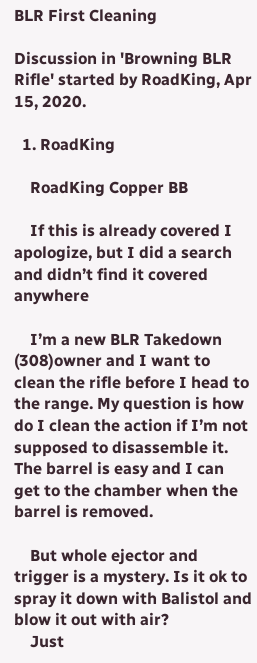BLR First Cleaning

Discussion in 'Browning BLR Rifle' started by RoadKing, Apr 15, 2020.

  1. RoadKing

    RoadKing Copper BB

    If this is already covered I apologize, but I did a search and didn’t find it covered anywhere

    I’m a new BLR Takedown (308)owner and I want to clean the rifle before I head to the range. My question is how do I clean the action if I’m not supposed to disassemble it. The barrel is easy and I can get to the chamber when the barrel is removed.

    But whole ejector and trigger is a mystery. Is it ok to spray it down with Balistol and blow it out with air?
    Just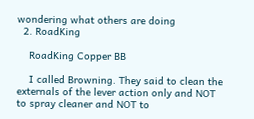wondering what others are doing
  2. RoadKing

    RoadKing Copper BB

    I called Browning. They said to clean the externals of the lever action only and NOT to spray cleaner and NOT to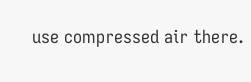use compressed air there.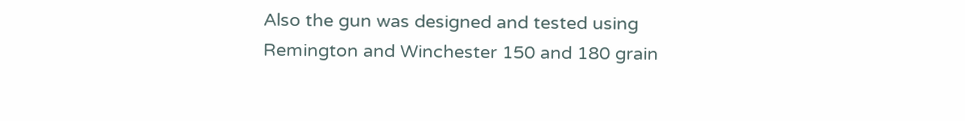Also the gun was designed and tested using Remington and Winchester 150 and 180 grain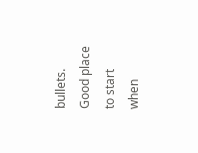bullets. Good place to start when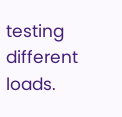testing different loads.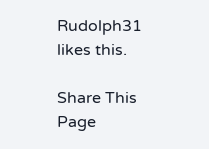Rudolph31 likes this.

Share This Page